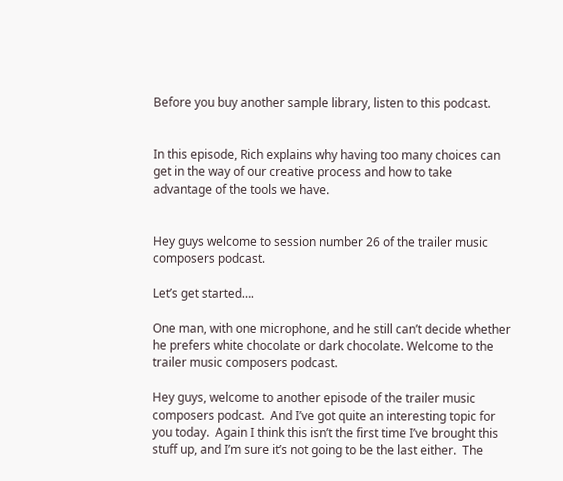Before you buy another sample library, listen to this podcast.


In this episode, Rich explains why having too many choices can get in the way of our creative process and how to take advantage of the tools we have.


Hey guys welcome to session number 26 of the trailer music composers podcast.

Let’s get started….

One man, with one microphone, and he still can’t decide whether he prefers white chocolate or dark chocolate. Welcome to the trailer music composers podcast.

Hey guys, welcome to another episode of the trailer music composers podcast.  And I’ve got quite an interesting topic for you today.  Again I think this isn’t the first time I’ve brought this stuff up, and I’m sure it’s not going to be the last either.  The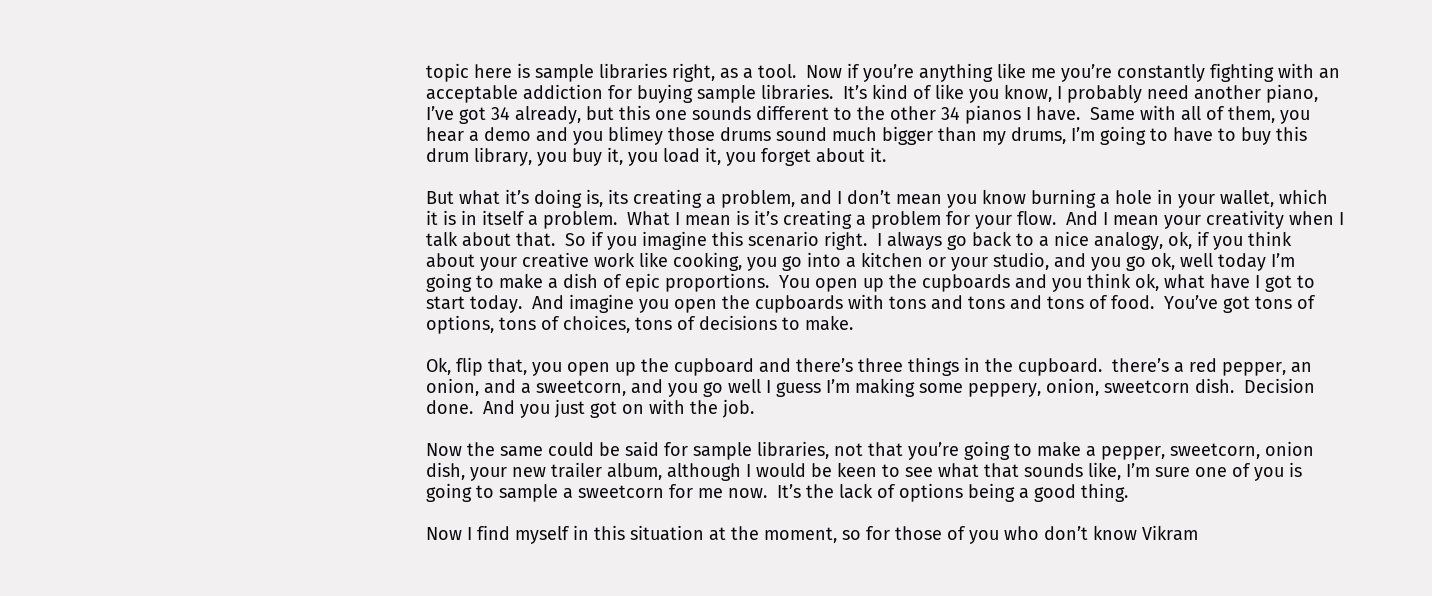topic here is sample libraries right, as a tool.  Now if you’re anything like me you’re constantly fighting with an acceptable addiction for buying sample libraries.  It’s kind of like you know, I probably need another piano, I’ve got 34 already, but this one sounds different to the other 34 pianos I have.  Same with all of them, you hear a demo and you blimey those drums sound much bigger than my drums, I’m going to have to buy this drum library, you buy it, you load it, you forget about it.

But what it’s doing is, its creating a problem, and I don’t mean you know burning a hole in your wallet, which it is in itself a problem.  What I mean is it’s creating a problem for your flow.  And I mean your creativity when I talk about that.  So if you imagine this scenario right.  I always go back to a nice analogy, ok, if you think about your creative work like cooking, you go into a kitchen or your studio, and you go ok, well today I’m going to make a dish of epic proportions.  You open up the cupboards and you think ok, what have I got to start today.  And imagine you open the cupboards with tons and tons and tons of food.  You’ve got tons of options, tons of choices, tons of decisions to make.

Ok, flip that, you open up the cupboard and there’s three things in the cupboard.  there’s a red pepper, an onion, and a sweetcorn, and you go well I guess I’m making some peppery, onion, sweetcorn dish.  Decision done.  And you just got on with the job.

Now the same could be said for sample libraries, not that you’re going to make a pepper, sweetcorn, onion dish, your new trailer album, although I would be keen to see what that sounds like, I’m sure one of you is going to sample a sweetcorn for me now.  It’s the lack of options being a good thing.

Now I find myself in this situation at the moment, so for those of you who don’t know Vikram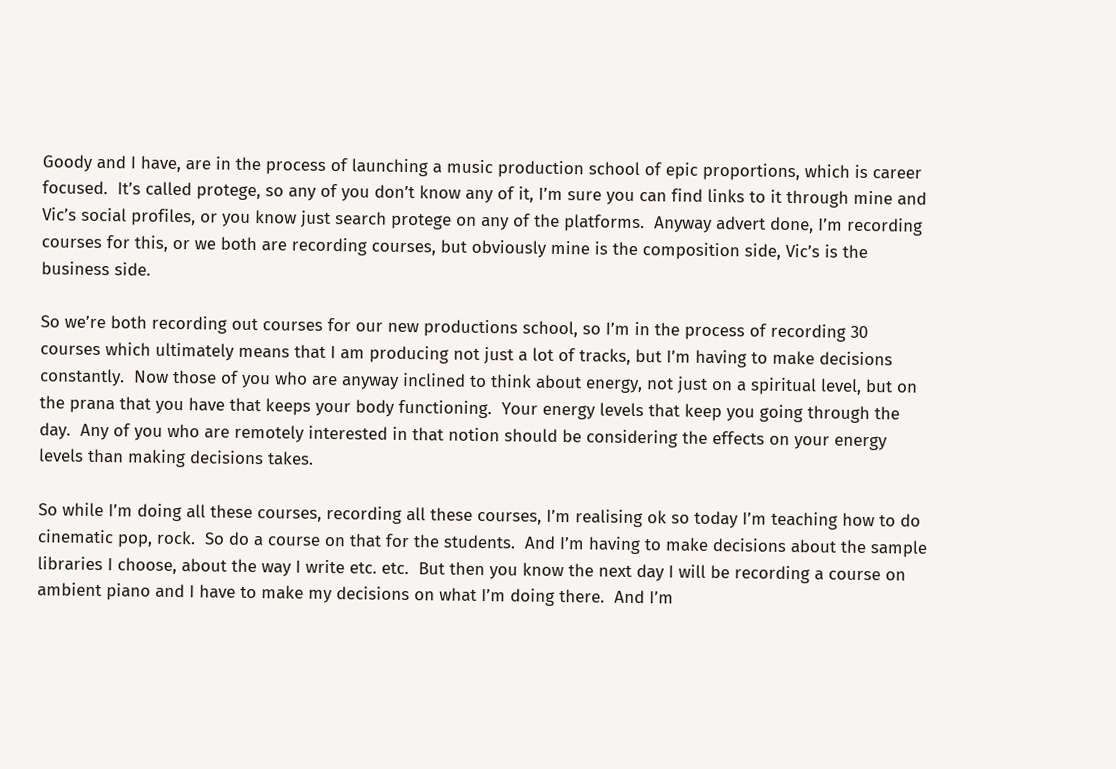Goody and I have, are in the process of launching a music production school of epic proportions, which is career focused.  It’s called protege, so any of you don’t know any of it, I’m sure you can find links to it through mine and Vic’s social profiles, or you know just search protege on any of the platforms.  Anyway advert done, I’m recording courses for this, or we both are recording courses, but obviously mine is the composition side, Vic’s is the business side.

So we’re both recording out courses for our new productions school, so I’m in the process of recording 30 courses which ultimately means that I am producing not just a lot of tracks, but I’m having to make decisions constantly.  Now those of you who are anyway inclined to think about energy, not just on a spiritual level, but on the prana that you have that keeps your body functioning.  Your energy levels that keep you going through the day.  Any of you who are remotely interested in that notion should be considering the effects on your energy levels than making decisions takes.

So while I’m doing all these courses, recording all these courses, I’m realising ok so today I’m teaching how to do cinematic pop, rock.  So do a course on that for the students.  And I’m having to make decisions about the sample libraries I choose, about the way I write etc. etc.  But then you know the next day I will be recording a course on ambient piano and I have to make my decisions on what I’m doing there.  And I’m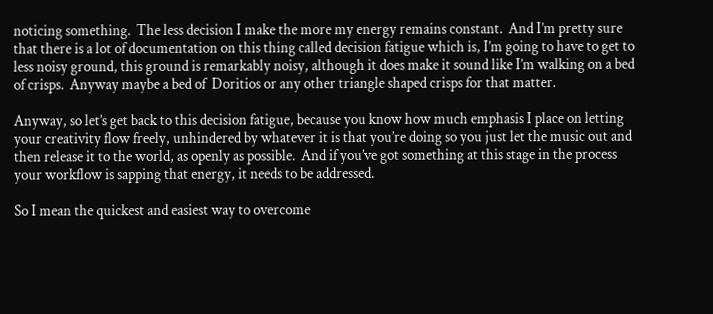noticing something.  The less decision I make the more my energy remains constant.  And I’m pretty sure that there is a lot of documentation on this thing called decision fatigue which is, I’m going to have to get to less noisy ground, this ground is remarkably noisy, although it does make it sound like I’m walking on a bed of crisps.  Anyway maybe a bed of  Doritios or any other triangle shaped crisps for that matter.

Anyway, so let’s get back to this decision fatigue, because you know how much emphasis I place on letting your creativity flow freely, unhindered by whatever it is that you’re doing so you just let the music out and then release it to the world, as openly as possible.  And if you’ve got something at this stage in the process your workflow is sapping that energy, it needs to be addressed.

So I mean the quickest and easiest way to overcome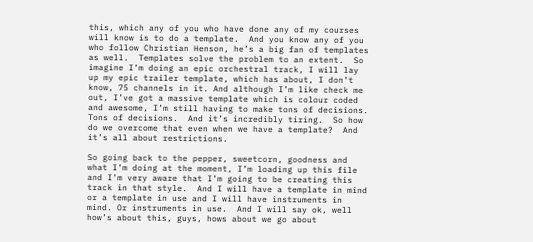this, which any of you who have done any of my courses will know is to do a template.  And you know any of you who follow Christian Henson, he’s a big fan of templates as well.  Templates solve the problem to an extent.  So imagine I’m doing an epic orchestral track, I will lay up my epic trailer template, which has about, I don’t know, 75 channels in it. And although I’m like check me out, I’ve got a massive template which is colour coded and awesome, I’m still having to make tons of decisions. Tons of decisions.  And it’s incredibly tiring.  So how do we overcome that even when we have a template?  And it’s all about restrictions.

So going back to the pepper, sweetcorn, goodness and what I’m doing at the moment, I’m loading up this file and I’m very aware that I’m going to be creating this track in that style.  And I will have a template in mind or a template in use and I will have instruments in mind. Or instruments in use.  And I will say ok, well how’s about this, guys, hows about we go about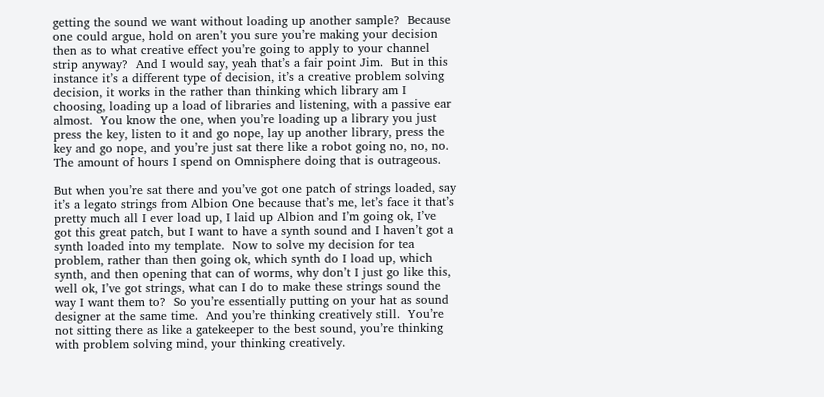getting the sound we want without loading up another sample?  Because one could argue, hold on aren’t you sure you’re making your decision then as to what creative effect you’re going to apply to your channel strip anyway?  And I would say, yeah that’s a fair point Jim.  But in this instance it’s a different type of decision, it’s a creative problem solving decision, it works in the rather than thinking which library am I choosing, loading up a load of libraries and listening, with a passive ear almost.  You know the one, when you’re loading up a library you just press the key, listen to it and go nope, lay up another library, press the key and go nope, and you’re just sat there like a robot going no, no, no.  The amount of hours I spend on Omnisphere doing that is outrageous.

But when you’re sat there and you’ve got one patch of strings loaded, say it’s a legato strings from Albion One because that’s me, let’s face it that’s pretty much all I ever load up, I laid up Albion and I’m going ok, I’ve got this great patch, but I want to have a synth sound and I haven’t got a synth loaded into my template.  Now to solve my decision for tea problem, rather than then going ok, which synth do I load up, which synth, and then opening that can of worms, why don’t I just go like this, well ok, I’ve got strings, what can I do to make these strings sound the way I want them to?  So you’re essentially putting on your hat as sound designer at the same time.  And you’re thinking creatively still.  You’re not sitting there as like a gatekeeper to the best sound, you’re thinking with problem solving mind, your thinking creatively.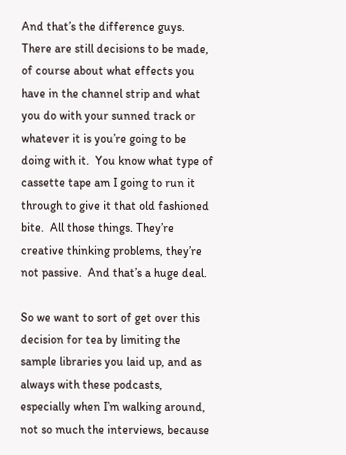And that’s the difference guys.  There are still decisions to be made, of course about what effects you have in the channel strip and what you do with your sunned track or whatever it is you’re going to be doing with it.  You know what type of cassette tape am I going to run it through to give it that old fashioned bite.  All those things. They’re creative thinking problems, they’re not passive.  And that’s a huge deal.

So we want to sort of get over this decision for tea by limiting the sample libraries you laid up, and as always with these podcasts, especially when I’m walking around, not so much the interviews, because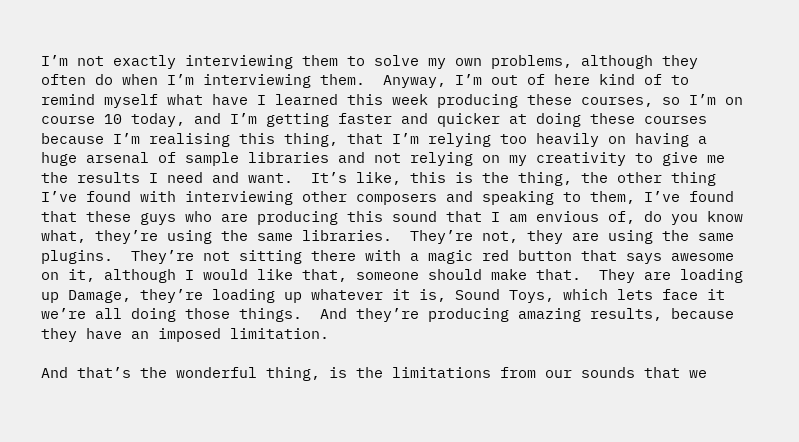I’m not exactly interviewing them to solve my own problems, although they often do when I’m interviewing them.  Anyway, I’m out of here kind of to remind myself what have I learned this week producing these courses, so I’m on course 10 today, and I’m getting faster and quicker at doing these courses because I’m realising this thing, that I’m relying too heavily on having a huge arsenal of sample libraries and not relying on my creativity to give me the results I need and want.  It’s like, this is the thing, the other thing I’ve found with interviewing other composers and speaking to them, I’ve found that these guys who are producing this sound that I am envious of, do you know what, they’re using the same libraries.  They’re not, they are using the same plugins.  They’re not sitting there with a magic red button that says awesome on it, although I would like that, someone should make that.  They are loading up Damage, they’re loading up whatever it is, Sound Toys, which lets face it we’re all doing those things.  And they’re producing amazing results, because they have an imposed limitation.

And that’s the wonderful thing, is the limitations from our sounds that we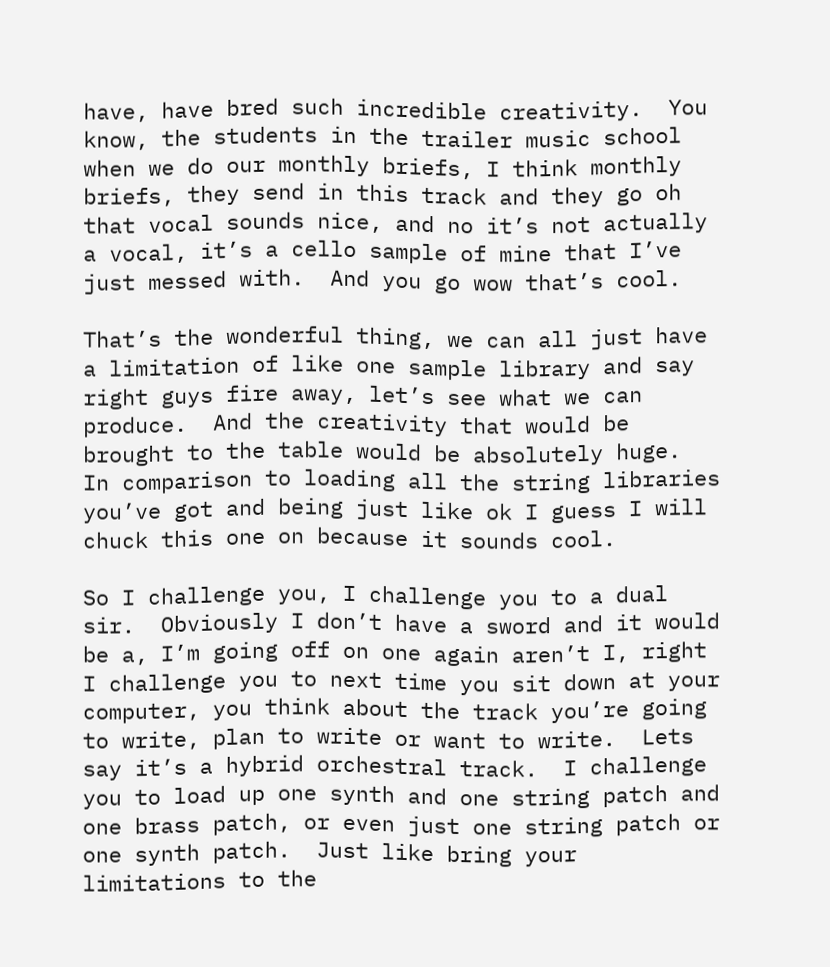have, have bred such incredible creativity.  You know, the students in the trailer music school when we do our monthly briefs, I think monthly briefs, they send in this track and they go oh that vocal sounds nice, and no it’s not actually a vocal, it’s a cello sample of mine that I’ve just messed with.  And you go wow that’s cool.

That’s the wonderful thing, we can all just have a limitation of like one sample library and say right guys fire away, let’s see what we can produce.  And the creativity that would be brought to the table would be absolutely huge.  In comparison to loading all the string libraries you’ve got and being just like ok I guess I will chuck this one on because it sounds cool.

So I challenge you, I challenge you to a dual sir.  Obviously I don’t have a sword and it would be a, I’m going off on one again aren’t I, right I challenge you to next time you sit down at your computer, you think about the track you’re going to write, plan to write or want to write.  Lets say it’s a hybrid orchestral track.  I challenge you to load up one synth and one string patch and one brass patch, or even just one string patch or one synth patch.  Just like bring your limitations to the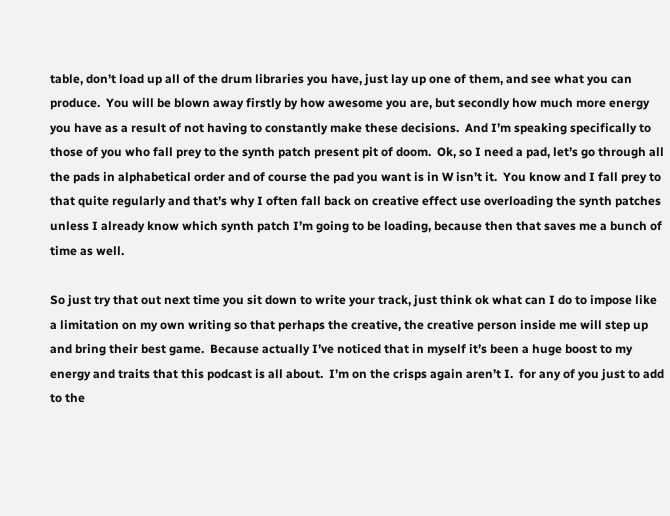table, don’t load up all of the drum libraries you have, just lay up one of them, and see what you can produce.  You will be blown away firstly by how awesome you are, but secondly how much more energy you have as a result of not having to constantly make these decisions.  And I’m speaking specifically to those of you who fall prey to the synth patch present pit of doom.  Ok, so I need a pad, let’s go through all the pads in alphabetical order and of course the pad you want is in W isn’t it.  You know and I fall prey to that quite regularly and that’s why I often fall back on creative effect use overloading the synth patches unless I already know which synth patch I’m going to be loading, because then that saves me a bunch of time as well.

So just try that out next time you sit down to write your track, just think ok what can I do to impose like a limitation on my own writing so that perhaps the creative, the creative person inside me will step up and bring their best game.  Because actually I’ve noticed that in myself it’s been a huge boost to my energy and traits that this podcast is all about.  I’m on the crisps again aren’t I.  for any of you just to add to the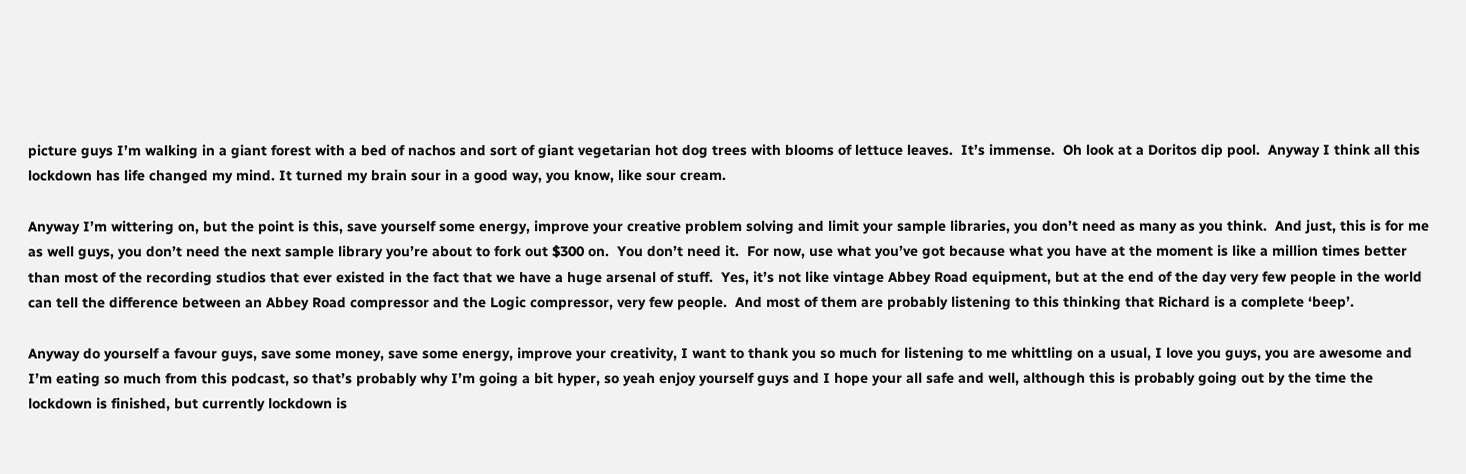picture guys I’m walking in a giant forest with a bed of nachos and sort of giant vegetarian hot dog trees with blooms of lettuce leaves.  It’s immense.  Oh look at a Doritos dip pool.  Anyway I think all this lockdown has life changed my mind. It turned my brain sour in a good way, you know, like sour cream.

Anyway I’m wittering on, but the point is this, save yourself some energy, improve your creative problem solving and limit your sample libraries, you don’t need as many as you think.  And just, this is for me as well guys, you don’t need the next sample library you’re about to fork out $300 on.  You don’t need it.  For now, use what you’ve got because what you have at the moment is like a million times better than most of the recording studios that ever existed in the fact that we have a huge arsenal of stuff.  Yes, it’s not like vintage Abbey Road equipment, but at the end of the day very few people in the world can tell the difference between an Abbey Road compressor and the Logic compressor, very few people.  And most of them are probably listening to this thinking that Richard is a complete ‘beep’.

Anyway do yourself a favour guys, save some money, save some energy, improve your creativity, I want to thank you so much for listening to me whittling on a usual, I love you guys, you are awesome and I’m eating so much from this podcast, so that’s probably why I’m going a bit hyper, so yeah enjoy yourself guys and I hope your all safe and well, although this is probably going out by the time the lockdown is finished, but currently lockdown is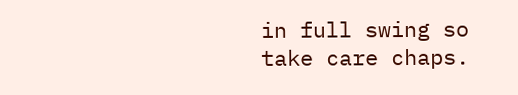in full swing so take care chaps.